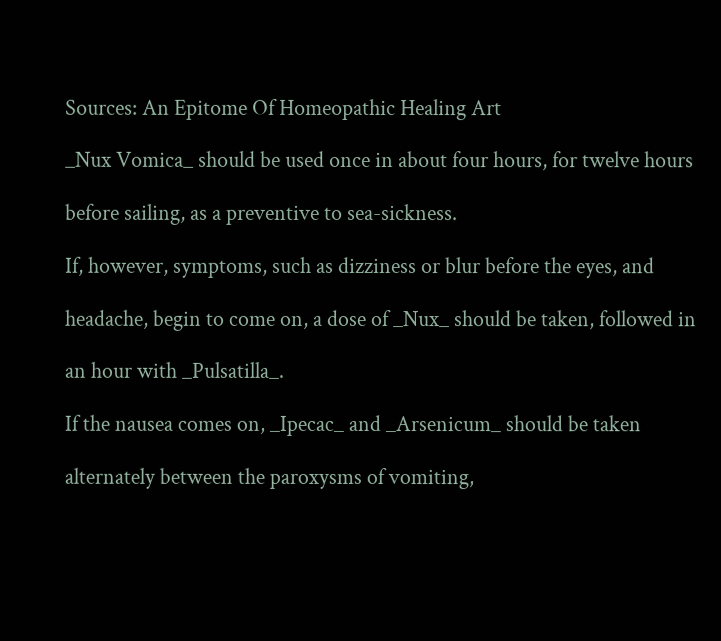Sources: An Epitome Of Homeopathic Healing Art

_Nux Vomica_ should be used once in about four hours, for twelve hours

before sailing, as a preventive to sea-sickness.

If, however, symptoms, such as dizziness or blur before the eyes, and

headache, begin to come on, a dose of _Nux_ should be taken, followed in

an hour with _Pulsatilla_.

If the nausea comes on, _Ipecac_ and _Arsenicum_ should be taken

alternately between the paroxysms of vomiting,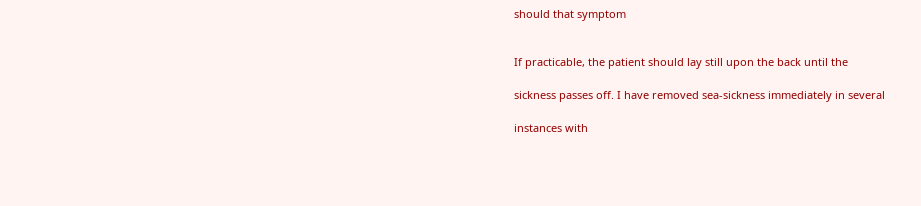should that symptom


If practicable, the patient should lay still upon the back until the

sickness passes off. I have removed sea-sickness immediately in several

instances with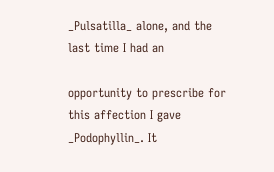_Pulsatilla_ alone, and the last time I had an

opportunity to prescribe for this affection I gave _Podophyllin_. It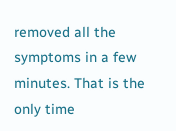removed all the symptoms in a few minutes. That is the only time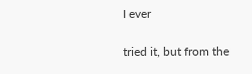I ever

tried it, but from the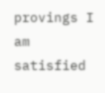provings I am satisfied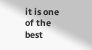it is one of the best